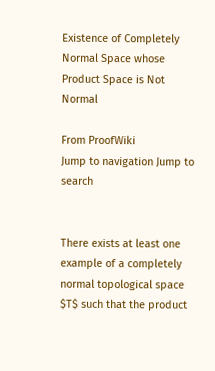Existence of Completely Normal Space whose Product Space is Not Normal

From ProofWiki
Jump to navigation Jump to search


There exists at least one example of a completely normal topological space $T$ such that the product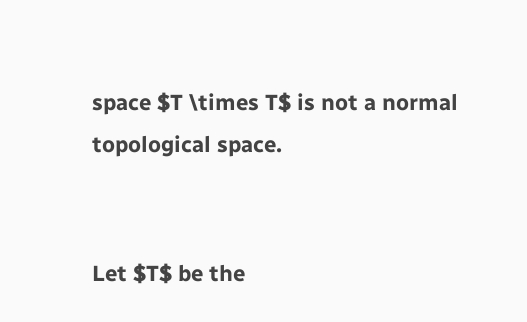space $T \times T$ is not a normal topological space.


Let $T$ be the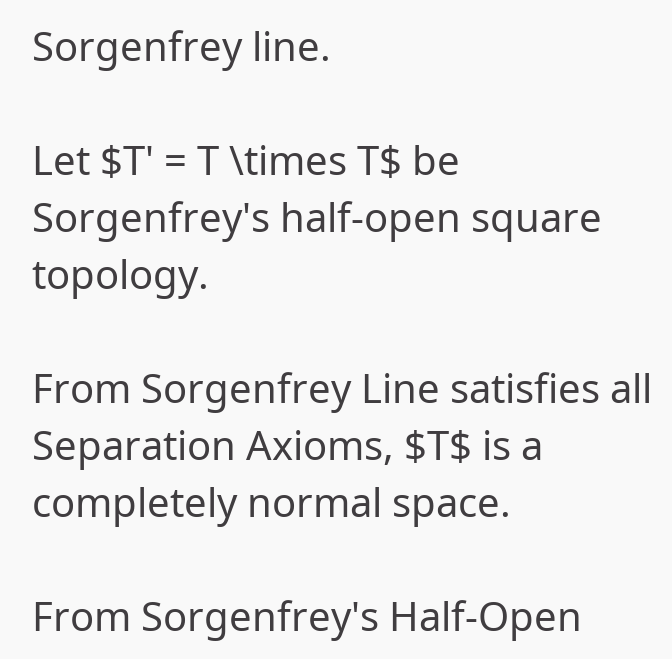Sorgenfrey line.

Let $T' = T \times T$ be Sorgenfrey's half-open square topology.

From Sorgenfrey Line satisfies all Separation Axioms, $T$ is a completely normal space.

From Sorgenfrey's Half-Open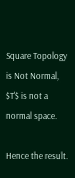Square Topology is Not Normal, $T'$ is not a normal space.

Hence the result.